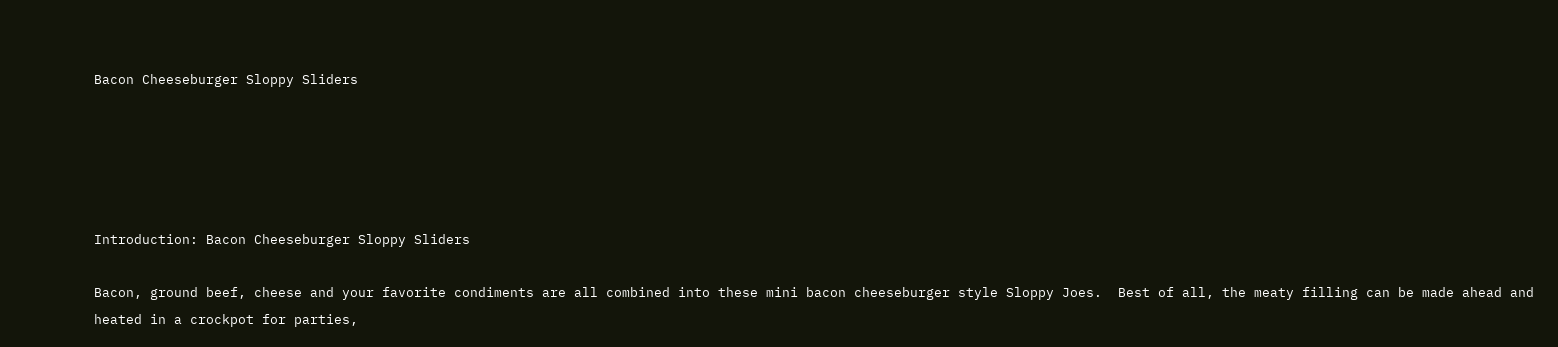Bacon Cheeseburger Sloppy Sliders





Introduction: Bacon Cheeseburger Sloppy Sliders

Bacon, ground beef, cheese and your favorite condiments are all combined into these mini bacon cheeseburger style Sloppy Joes.  Best of all, the meaty filling can be made ahead and heated in a crockpot for parties,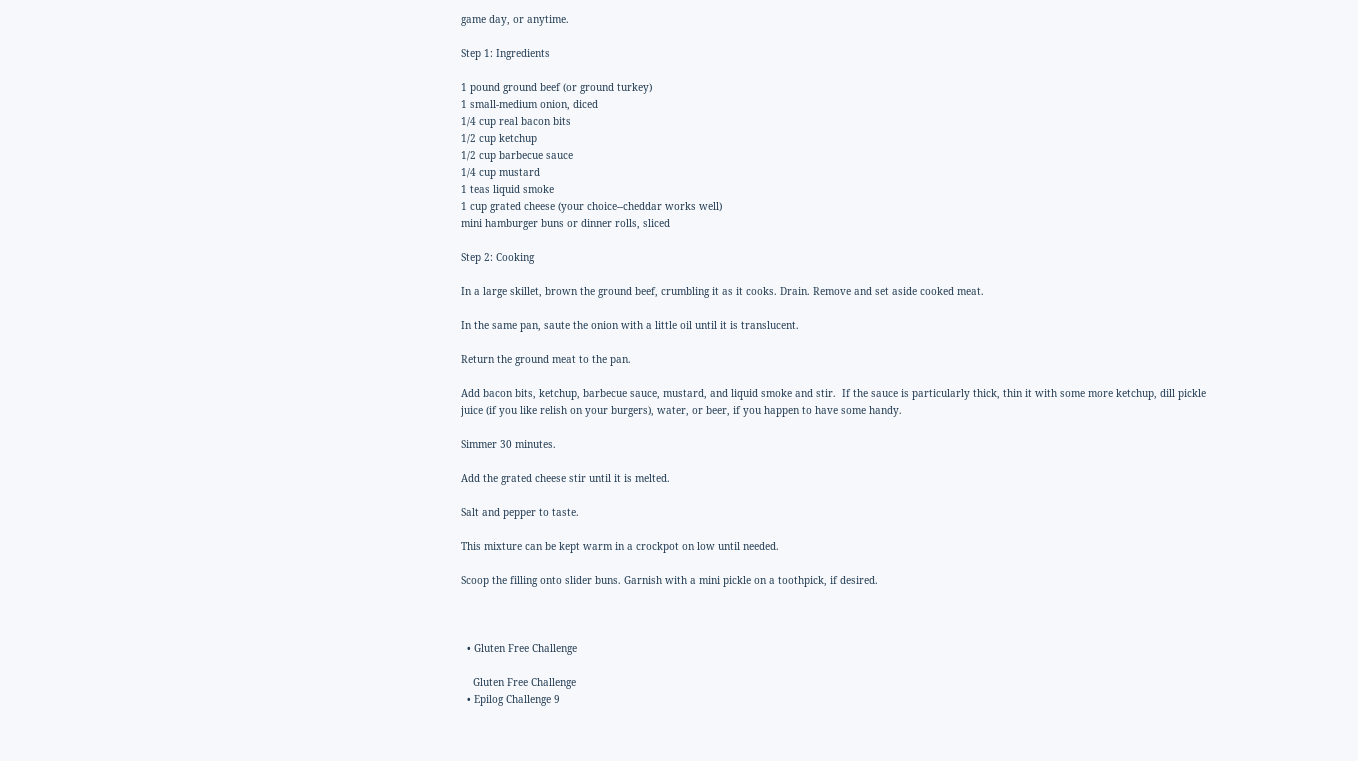game day, or anytime.

Step 1: Ingredients

1 pound ground beef (or ground turkey)
1 small-medium onion, diced
1/4 cup real bacon bits
1/2 cup ketchup
1/2 cup barbecue sauce
1/4 cup mustard
1 teas liquid smoke
1 cup grated cheese (your choice--cheddar works well)
mini hamburger buns or dinner rolls, sliced

Step 2: Cooking

In a large skillet, brown the ground beef, crumbling it as it cooks. Drain. Remove and set aside cooked meat.

In the same pan, saute the onion with a little oil until it is translucent.

Return the ground meat to the pan.

Add bacon bits, ketchup, barbecue sauce, mustard, and liquid smoke and stir.  If the sauce is particularly thick, thin it with some more ketchup, dill pickle juice (if you like relish on your burgers), water, or beer, if you happen to have some handy.

Simmer 30 minutes.

Add the grated cheese stir until it is melted.

Salt and pepper to taste.

This mixture can be kept warm in a crockpot on low until needed.

Scoop the filling onto slider buns. Garnish with a mini pickle on a toothpick, if desired.



  • Gluten Free Challenge

    Gluten Free Challenge
  • Epilog Challenge 9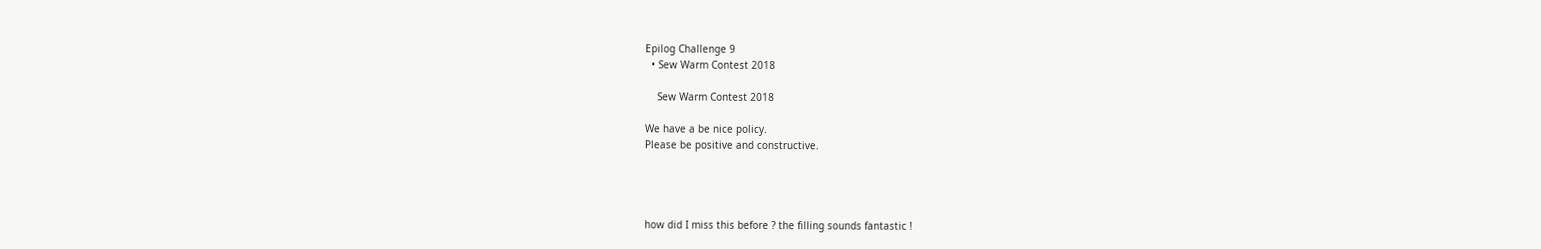Epilog Challenge 9
  • Sew Warm Contest 2018

    Sew Warm Contest 2018

We have a be nice policy.
Please be positive and constructive.




how did I miss this before ? the filling sounds fantastic !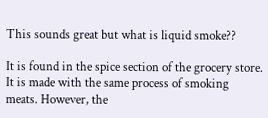This sounds great but what is liquid smoke??

It is found in the spice section of the grocery store. It is made with the same process of smoking meats. However, the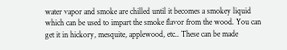water vapor and smoke are chilled until it becomes a smokey liquid which can be used to impart the smoke flavor from the wood. You can get it in hickory, mesquite, applewood, etc.. These can be made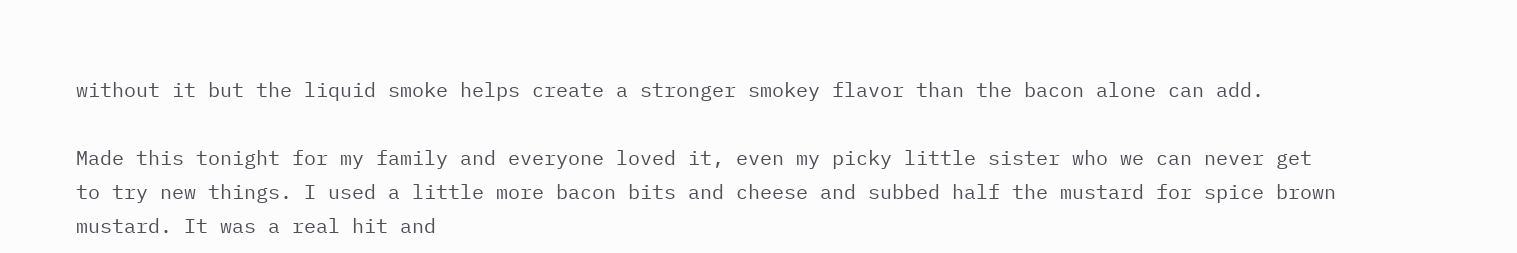without it but the liquid smoke helps create a stronger smokey flavor than the bacon alone can add.

Made this tonight for my family and everyone loved it, even my picky little sister who we can never get to try new things. I used a little more bacon bits and cheese and subbed half the mustard for spice brown mustard. It was a real hit and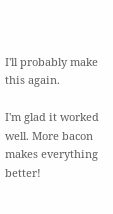I'll probably make this again.

I'm glad it worked well. More bacon makes everything better!